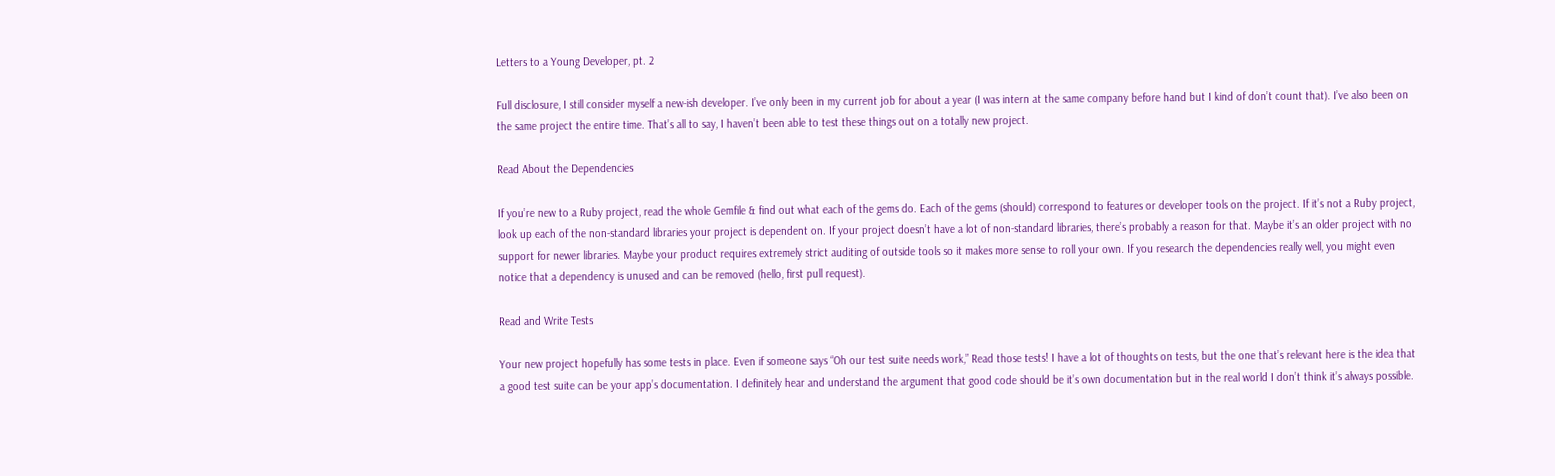Letters to a Young Developer, pt. 2

Full disclosure, I still consider myself a new-ish developer. I’ve only been in my current job for about a year (I was intern at the same company before hand but I kind of don’t count that). I’ve also been on the same project the entire time. That’s all to say, I haven’t been able to test these things out on a totally new project.

Read About the Dependencies

If you’re new to a Ruby project, read the whole Gemfile & find out what each of the gems do. Each of the gems (should) correspond to features or developer tools on the project. If it’s not a Ruby project, look up each of the non-standard libraries your project is dependent on. If your project doesn’t have a lot of non-standard libraries, there’s probably a reason for that. Maybe it’s an older project with no support for newer libraries. Maybe your product requires extremely strict auditing of outside tools so it makes more sense to roll your own. If you research the dependencies really well, you might even notice that a dependency is unused and can be removed (hello, first pull request).

Read and Write Tests

Your new project hopefully has some tests in place. Even if someone says “Oh our test suite needs work,” Read those tests! I have a lot of thoughts on tests, but the one that’s relevant here is the idea that a good test suite can be your app’s documentation. I definitely hear and understand the argument that good code should be it’s own documentation but in the real world I don’t think it’s always possible.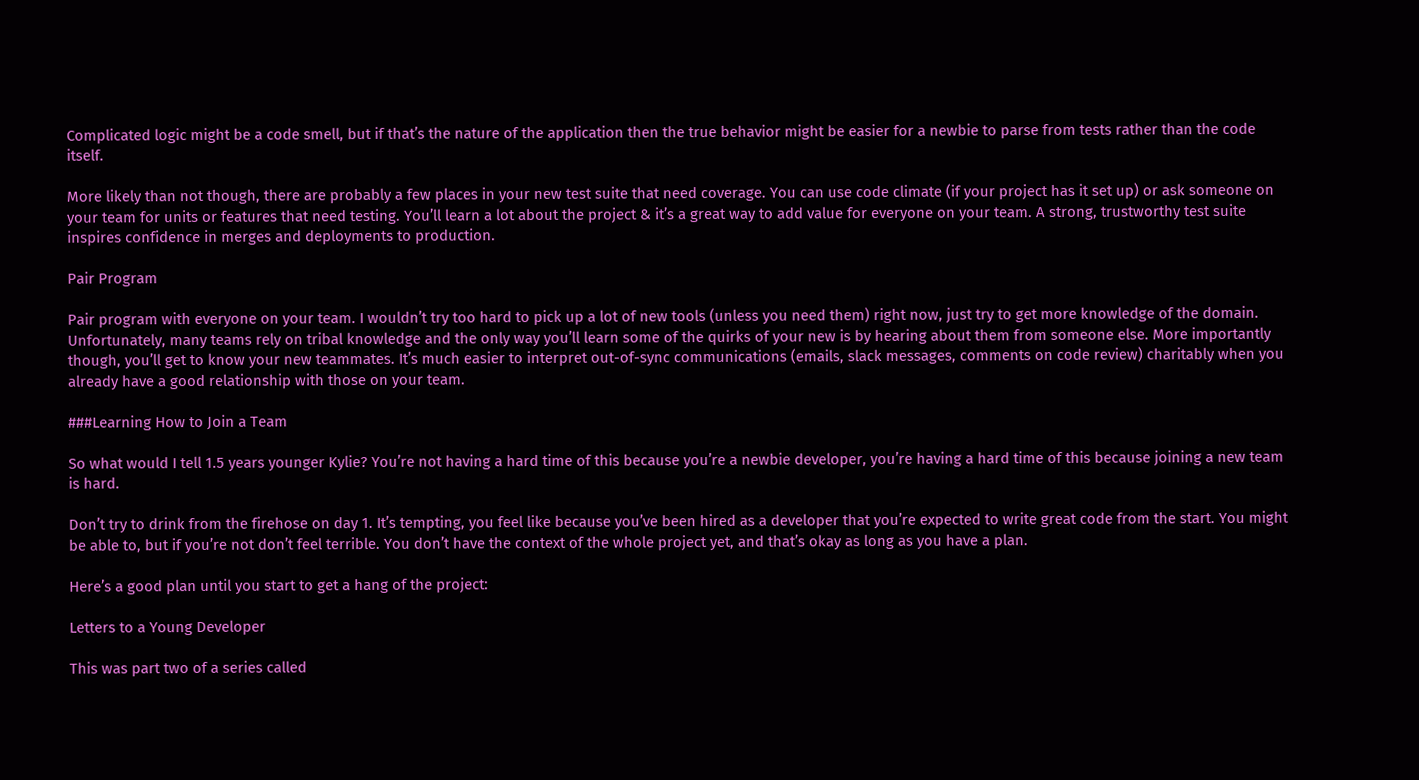Complicated logic might be a code smell, but if that’s the nature of the application then the true behavior might be easier for a newbie to parse from tests rather than the code itself.

More likely than not though, there are probably a few places in your new test suite that need coverage. You can use code climate (if your project has it set up) or ask someone on your team for units or features that need testing. You’ll learn a lot about the project & it’s a great way to add value for everyone on your team. A strong, trustworthy test suite inspires confidence in merges and deployments to production.

Pair Program

Pair program with everyone on your team. I wouldn’t try too hard to pick up a lot of new tools (unless you need them) right now, just try to get more knowledge of the domain. Unfortunately, many teams rely on tribal knowledge and the only way you’ll learn some of the quirks of your new is by hearing about them from someone else. More importantly though, you’ll get to know your new teammates. It’s much easier to interpret out-of-sync communications (emails, slack messages, comments on code review) charitably when you already have a good relationship with those on your team.

###Learning How to Join a Team

So what would I tell 1.5 years younger Kylie? You’re not having a hard time of this because you’re a newbie developer, you’re having a hard time of this because joining a new team is hard.

Don’t try to drink from the firehose on day 1. It’s tempting, you feel like because you’ve been hired as a developer that you’re expected to write great code from the start. You might be able to, but if you’re not don’t feel terrible. You don’t have the context of the whole project yet, and that’s okay as long as you have a plan.

Here’s a good plan until you start to get a hang of the project:

Letters to a Young Developer

This was part two of a series called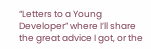“Letters to a Young Developer” where I’ll share the great advice I got, or the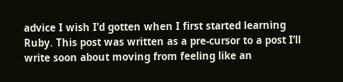advice I wish I’d gotten when I first started learning Ruby. This post was written as a pre-cursor to a post I’ll write soon about moving from feeling like an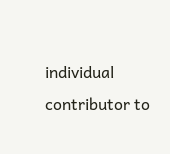individual contributor to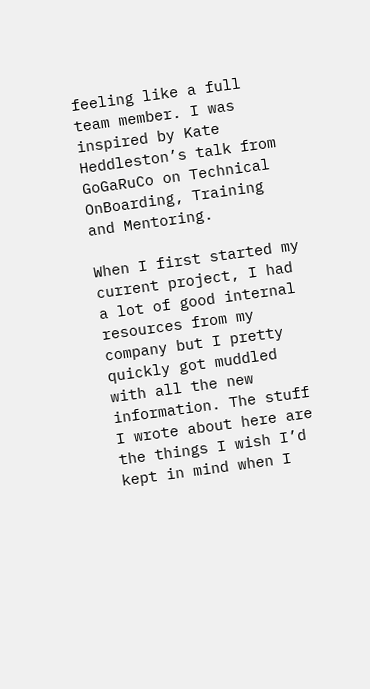feeling like a full team member. I was inspired by Kate Heddleston’s talk from GoGaRuCo on Technical OnBoarding, Training and Mentoring.

When I first started my current project, I had a lot of good internal resources from my company but I pretty quickly got muddled with all the new information. The stuff I wrote about here are the things I wish I’d kept in mind when I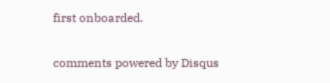first onboarded.

comments powered by Disqus